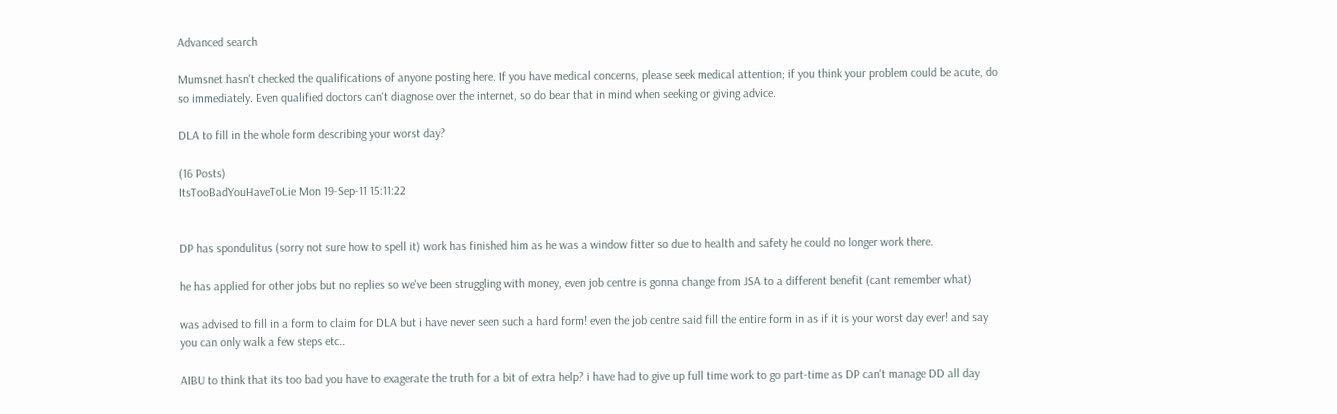Advanced search

Mumsnet hasn't checked the qualifications of anyone posting here. If you have medical concerns, please seek medical attention; if you think your problem could be acute, do so immediately. Even qualified doctors can't diagnose over the internet, so do bear that in mind when seeking or giving advice.

DLA to fill in the whole form describing your worst day?

(16 Posts)
ItsTooBadYouHaveToLie Mon 19-Sep-11 15:11:22


DP has spondulitus (sorry not sure how to spell it) work has finished him as he was a window fitter so due to health and safety he could no longer work there.

he has applied for other jobs but no replies so we've been struggling with money, even job centre is gonna change from JSA to a different benefit (cant remember what)

was advised to fill in a form to claim for DLA but i have never seen such a hard form! even the job centre said fill the entire form in as if it is your worst day ever! and say you can only walk a few steps etc..

AIBU to think that its too bad you have to exagerate the truth for a bit of extra help? i have had to give up full time work to go part-time as DP can't manage DD all day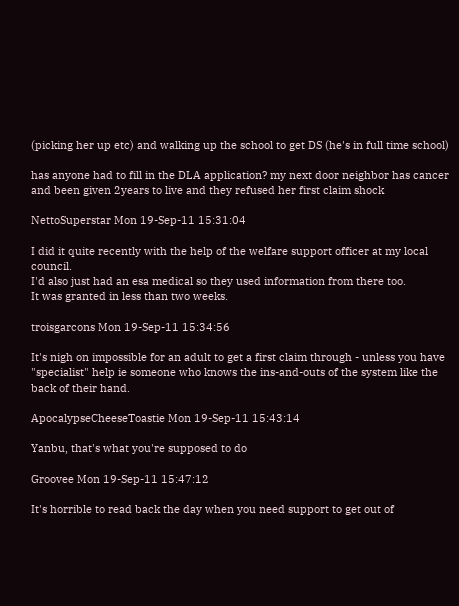(picking her up etc) and walking up the school to get DS (he's in full time school)

has anyone had to fill in the DLA application? my next door neighbor has cancer and been given 2years to live and they refused her first claim shock

NettoSuperstar Mon 19-Sep-11 15:31:04

I did it quite recently with the help of the welfare support officer at my local council.
I'd also just had an esa medical so they used information from there too.
It was granted in less than two weeks.

troisgarcons Mon 19-Sep-11 15:34:56

It's nigh on impossible for an adult to get a first claim through - unless you have "specialist" help ie someone who knows the ins-and-outs of the system like the back of their hand.

ApocalypseCheeseToastie Mon 19-Sep-11 15:43:14

Yanbu, that's what you're supposed to do

Groovee Mon 19-Sep-11 15:47:12

It's horrible to read back the day when you need support to get out of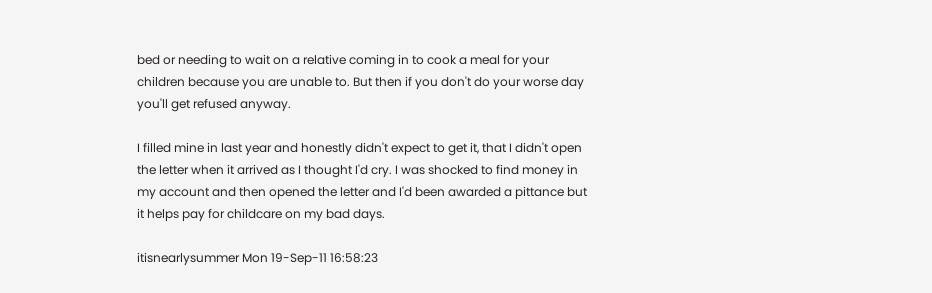bed or needing to wait on a relative coming in to cook a meal for your children because you are unable to. But then if you don't do your worse day you'll get refused anyway.

I filled mine in last year and honestly didn't expect to get it, that I didn't open the letter when it arrived as I thought I'd cry. I was shocked to find money in my account and then opened the letter and I'd been awarded a pittance but it helps pay for childcare on my bad days.

itisnearlysummer Mon 19-Sep-11 16:58:23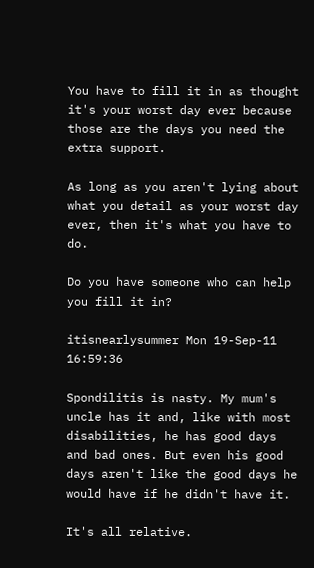You have to fill it in as thought it's your worst day ever because those are the days you need the extra support.

As long as you aren't lying about what you detail as your worst day ever, then it's what you have to do.

Do you have someone who can help you fill it in?

itisnearlysummer Mon 19-Sep-11 16:59:36

Spondilitis is nasty. My mum's uncle has it and, like with most disabilities, he has good days and bad ones. But even his good days aren't like the good days he would have if he didn't have it.

It's all relative.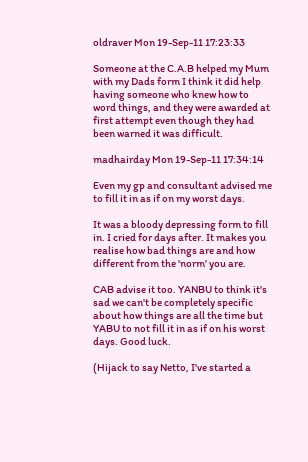oldraver Mon 19-Sep-11 17:23:33

Someone at the C.A.B helped my Mum with my Dads form I think it did help having someone who knew how to word things, and they were awarded at first attempt even though they had been warned it was difficult.

madhairday Mon 19-Sep-11 17:34:14

Even my gp and consultant advised me to fill it in as if on my worst days.

It was a bloody depressing form to fill in. I cried for days after. It makes you realise how bad things are and how different from the 'norm' you are.

CAB advise it too. YANBU to think it's sad we can't be completely specific about how things are all the time but YABU to not fill it in as if on his worst days. Good luck.

(Hijack to say Netto, I've started a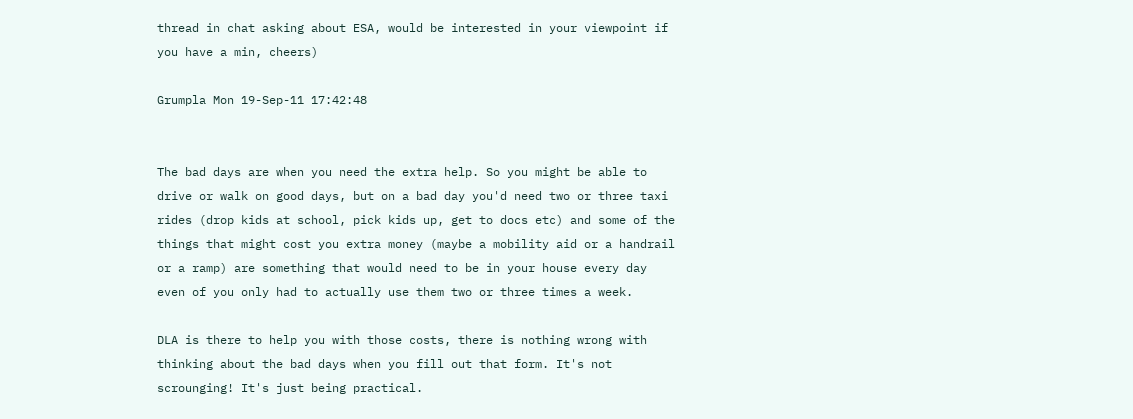thread in chat asking about ESA, would be interested in your viewpoint if you have a min, cheers)

Grumpla Mon 19-Sep-11 17:42:48


The bad days are when you need the extra help. So you might be able to drive or walk on good days, but on a bad day you'd need two or three taxi rides (drop kids at school, pick kids up, get to docs etc) and some of the things that might cost you extra money (maybe a mobility aid or a handrail or a ramp) are something that would need to be in your house every day even of you only had to actually use them two or three times a week.

DLA is there to help you with those costs, there is nothing wrong with thinking about the bad days when you fill out that form. It's not scrounging! It's just being practical.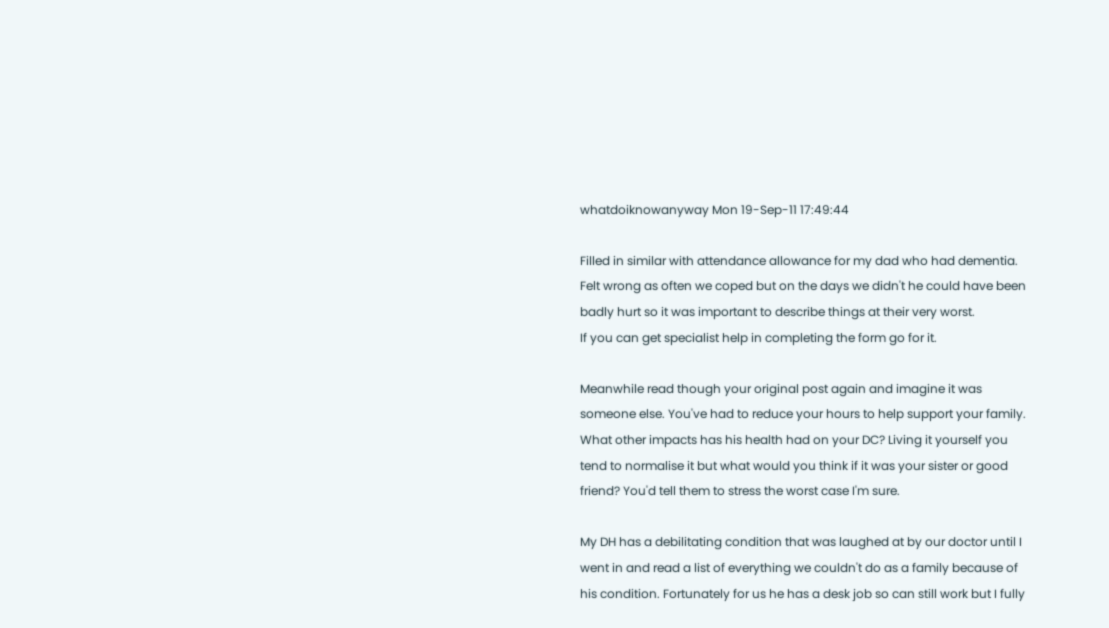whatdoiknowanyway Mon 19-Sep-11 17:49:44

Filled in similar with attendance allowance for my dad who had dementia. Felt wrong as often we coped but on the days we didn't he could have been badly hurt so it was important to describe things at their very worst.
If you can get specialist help in completing the form go for it.

Meanwhile read though your original post again and imagine it was someone else. You've had to reduce your hours to help support your family. What other impacts has his health had on your DC? Living it yourself you tend to normalise it but what would you think if it was your sister or good friend? You'd tell them to stress the worst case I'm sure.

My DH has a debilitating condition that was laughed at by our doctor until I went in and read a list of everything we couldn't do as a family because of his condition. Fortunately for us he has a desk job so can still work but I fully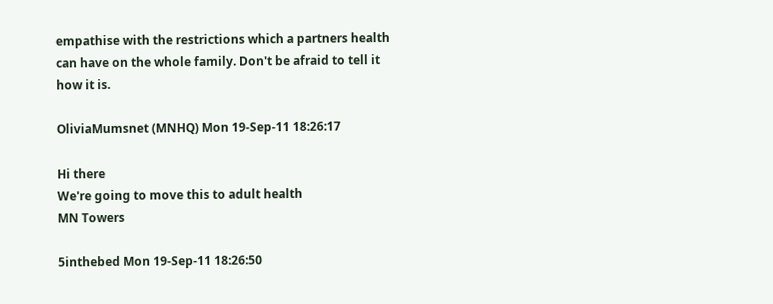empathise with the restrictions which a partners health can have on the whole family. Don't be afraid to tell it how it is.

OliviaMumsnet (MNHQ) Mon 19-Sep-11 18:26:17

Hi there
We're going to move this to adult health
MN Towers

5inthebed Mon 19-Sep-11 18:26:50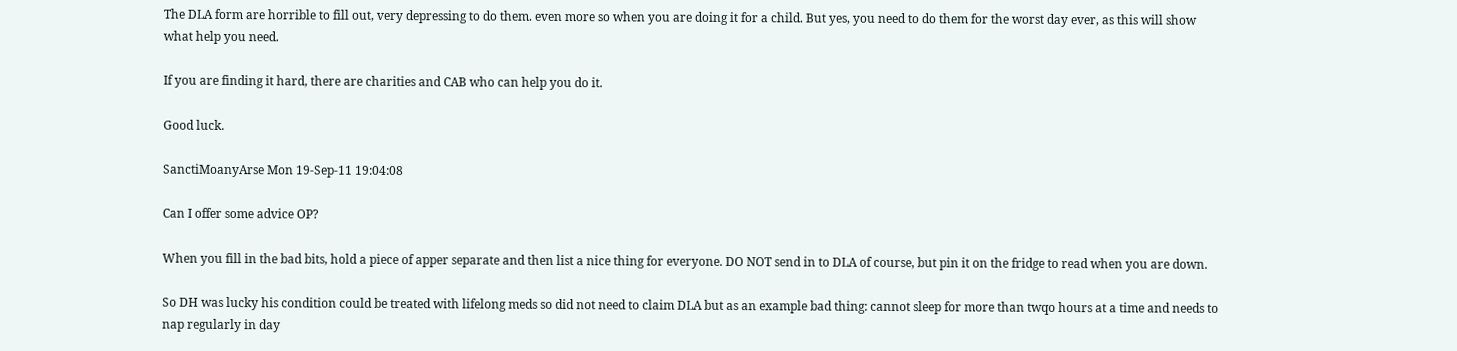The DLA form are horrible to fill out, very depressing to do them. even more so when you are doing it for a child. But yes, you need to do them for the worst day ever, as this will show what help you need.

If you are finding it hard, there are charities and CAB who can help you do it.

Good luck.

SanctiMoanyArse Mon 19-Sep-11 19:04:08

Can I offer some advice OP?

When you fill in the bad bits, hold a piece of apper separate and then list a nice thing for everyone. DO NOT send in to DLA of course, but pin it on the fridge to read when you are down.

So DH was lucky his condition could be treated with lifelong meds so did not need to claim DLA but as an example bad thing: cannot sleep for more than twqo hours at a time and needs to nap regularly in day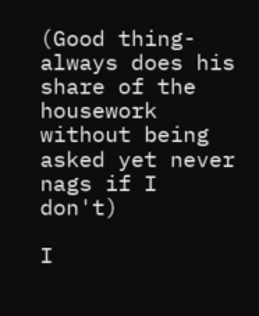(Good thing- always does his share of the housework without being asked yet never nags if I don't)

I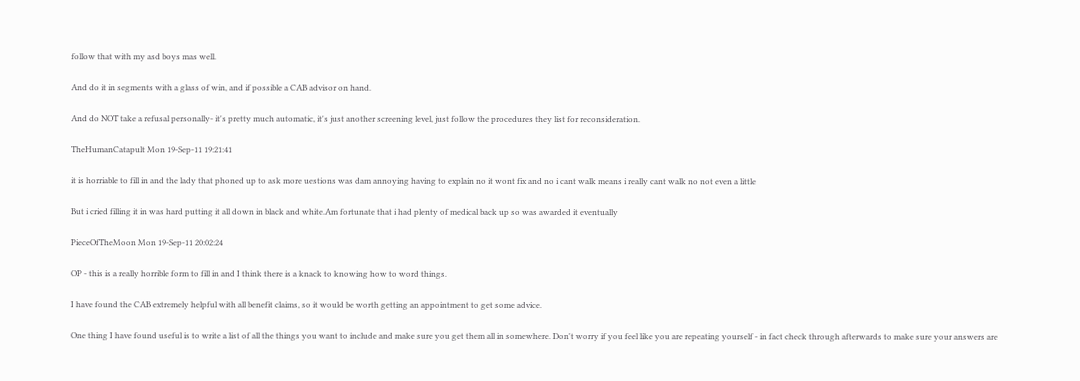follow that with my asd boys mas well.

And do it in segments with a glass of win, and if possible a CAB advisor on hand.

And do NOT take a refusal personally- it's pretty much automatic, it's just another screening level, just follow the procedures they list for reconsideration.

TheHumanCatapult Mon 19-Sep-11 19:21:41

it is horriable to fill in and the lady that phoned up to ask more uestions was dam annoying having to explain no it wont fix and no i cant walk means i really cant walk no not even a little

But i cried filling it in was hard putting it all down in black and white.Am fortunate that i had plenty of medical back up so was awarded it eventually

PieceOfTheMoon Mon 19-Sep-11 20:02:24

OP - this is a really horrible form to fill in and I think there is a knack to knowing how to word things.

I have found the CAB extremely helpful with all benefit claims, so it would be worth getting an appointment to get some advice.

One thing I have found useful is to write a list of all the things you want to include and make sure you get them all in somewhere. Don't worry if you feel like you are repeating yourself - in fact check through afterwards to make sure your answers are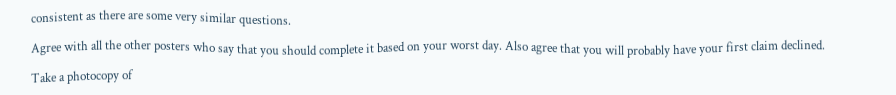consistent as there are some very similar questions.

Agree with all the other posters who say that you should complete it based on your worst day. Also agree that you will probably have your first claim declined.

Take a photocopy of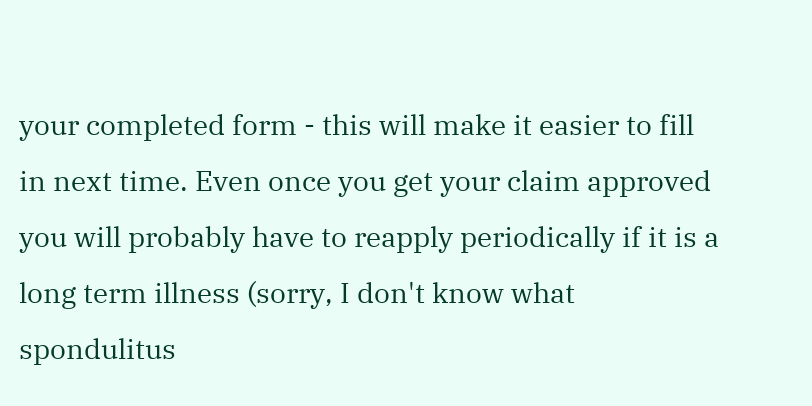your completed form - this will make it easier to fill in next time. Even once you get your claim approved you will probably have to reapply periodically if it is a long term illness (sorry, I don't know what spondulitus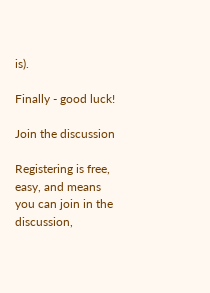is).

Finally - good luck!

Join the discussion

Registering is free, easy, and means you can join in the discussion,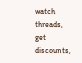watch threads, get discounts,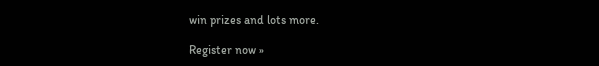win prizes and lots more.

Register now »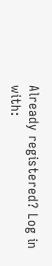Already registered? Log in with: